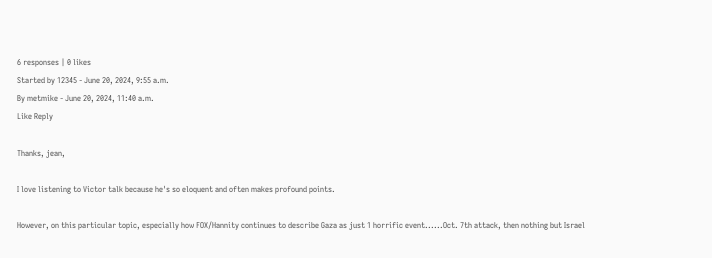6 responses | 0 likes
Started by 12345 - June 20, 2024, 9:55 a.m.
By metmike - June 20, 2024, 11:40 a.m.
Like Reply

Thanks, jean,

I love listening to Victor talk because he's so eloquent and often makes profound points.

However, on this particular topic, especially how FOX/Hannity continues to describe Gaza as just 1 horrific event......Oct. 7th attack, then nothing but Israel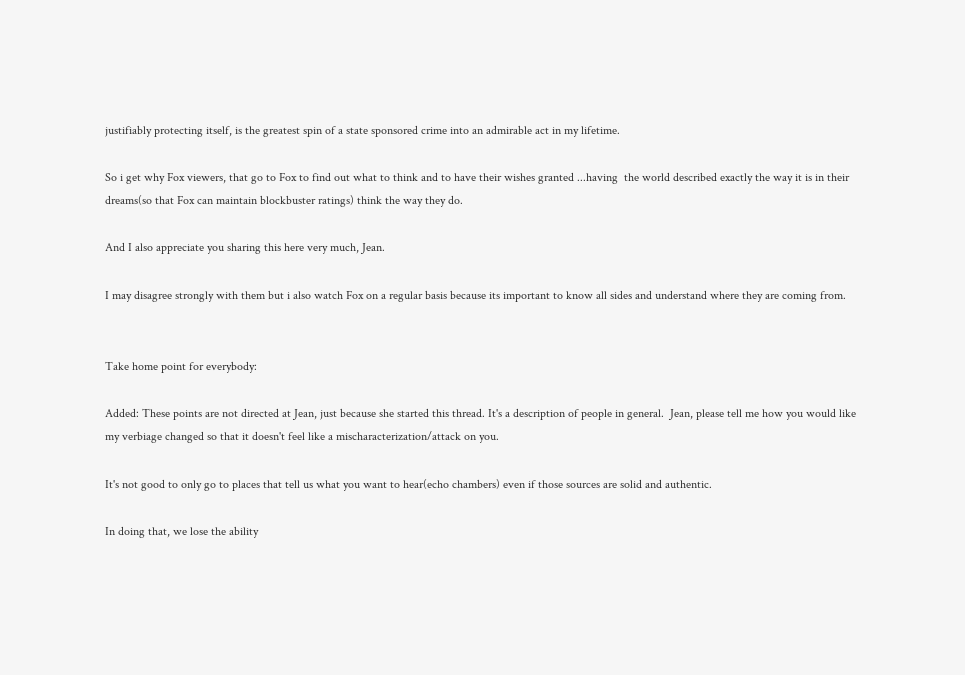justifiably protecting itself, is the greatest spin of a state sponsored crime into an admirable act in my lifetime.

So i get why Fox viewers, that go to Fox to find out what to think and to have their wishes granted ...having  the world described exactly the way it is in their dreams(so that Fox can maintain blockbuster ratings) think the way they do.

And I also appreciate you sharing this here very much, Jean.

I may disagree strongly with them but i also watch Fox on a regular basis because its important to know all sides and understand where they are coming from.


Take home point for everybody:

Added: These points are not directed at Jean, just because she started this thread. It's a description of people in general.  Jean, please tell me how you would like my verbiage changed so that it doesn't feel like a mischaracterization/attack on you.

It's not good to only go to places that tell us what you want to hear(echo chambers) even if those sources are solid and authentic.

In doing that, we lose the ability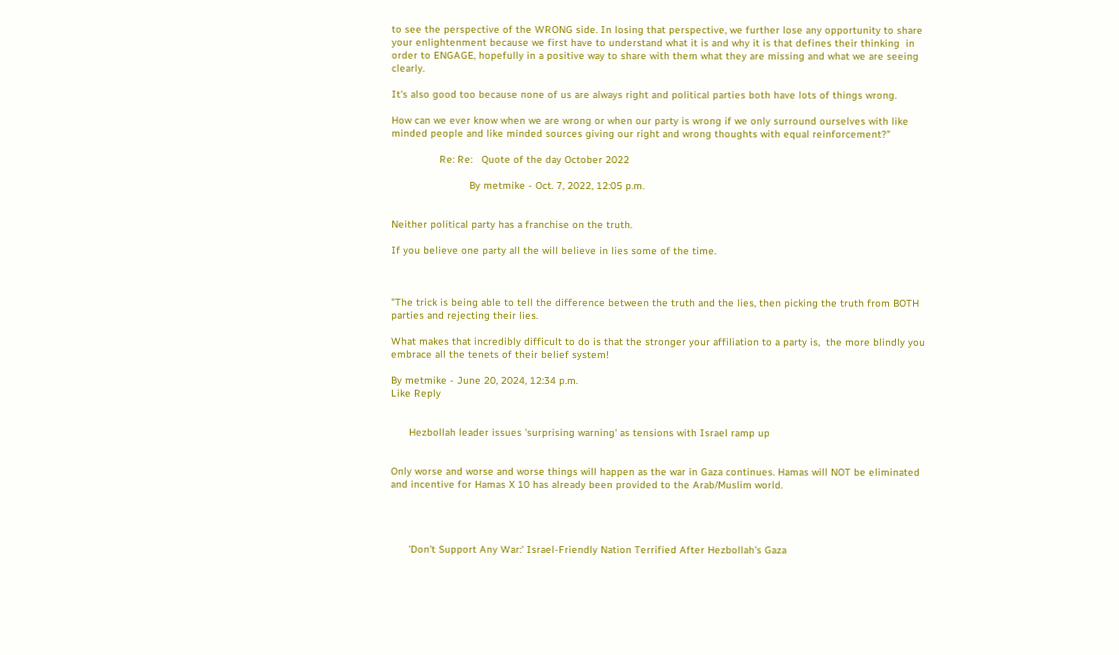to see the perspective of the WRONG side. In losing that perspective, we further lose any opportunity to share your enlightenment because we first have to understand what it is and why it is that defines their thinking  in order to ENGAGE, hopefully in a positive way to share with them what they are missing and what we are seeing clearly.

It's also good too because none of us are always right and political parties both have lots of things wrong.

How can we ever know when we are wrong or when our party is wrong if we only surround ourselves with like minded people and like minded sources giving our right and wrong thoughts with equal reinforcement?"

                Re: Re:   Quote of the day October 2022

                          By metmike - Oct. 7, 2022, 12:05 p.m.


Neither political party has a franchise on the truth.

If you believe one party all the will believe in lies some of the time.



"The trick is being able to tell the difference between the truth and the lies, then picking the truth from BOTH parties and rejecting their lies.

What makes that incredibly difficult to do is that the stronger your affiliation to a party is,  the more blindly you embrace all the tenets of their belief system!

By metmike - June 20, 2024, 12:34 p.m.
Like Reply


      Hezbollah leader issues 'surprising warning' as tensions with Israel ramp up


Only worse and worse and worse things will happen as the war in Gaza continues. Hamas will NOT be eliminated and incentive for Hamas X 10 has already been provided to the Arab/Muslim world.




      'Don't Support Any War:' Israel-Friendly Nation Terrified After Hezbollah's Gaza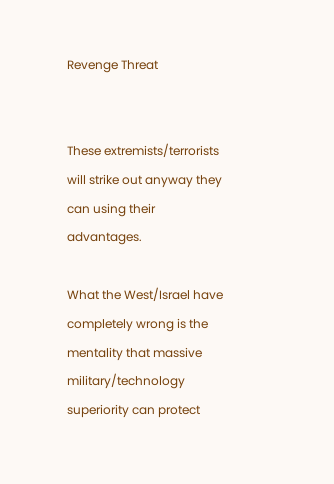Revenge Threat


These extremists/terrorists will strike out anyway they can using their advantages.

What the West/Israel have completely wrong is the mentality that massive military/technology superiority can protect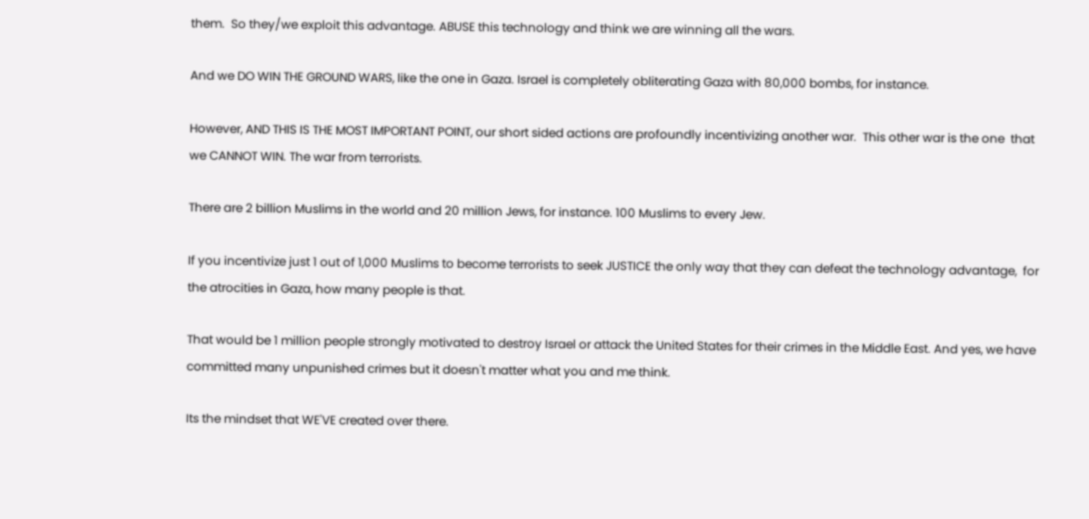them.  So they/we exploit this advantage. ABUSE this technology and think we are winning all the wars.

And we DO WIN THE GROUND WARS, like the one in Gaza. Israel is completely obliterating Gaza with 80,000 bombs, for instance.

However, AND THIS IS THE MOST IMPORTANT POINT, our short sided actions are profoundly incentivizing another war.  This other war is the one  that we CANNOT WIN. The war from terrorists.

There are 2 billion Muslims in the world and 20 million Jews, for instance. 100 Muslims to every Jew.

If you incentivize just 1 out of 1,000 Muslims to become terrorists to seek JUSTICE the only way that they can defeat the technology advantage,  for the atrocities in Gaza, how many people is that.

That would be 1 million people strongly motivated to destroy Israel or attack the United States for their crimes in the Middle East. And yes, we have committed many unpunished crimes but it doesn't matter what you and me think.

Its the mindset that WE'VE created over there.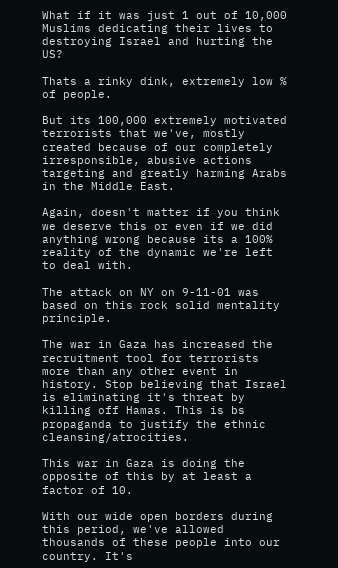What if it was just 1 out of 10,000 Muslims dedicating their lives to destroying Israel and hurting the US?

Thats a rinky dink, extremely low % of people.

But its 100,000 extremely motivated terrorists that we've, mostly created because of our completely irresponsible, abusive actions targeting and greatly harming Arabs in the Middle East.

Again, doesn't matter if you think we deserve this or even if we did anything wrong because its a 100% reality of the dynamic we're left to deal with.

The attack on NY on 9-11-01 was based on this rock solid mentality principle.

The war in Gaza has increased the recruitment tool for terrorists more than any other event in history. Stop believing that Israel is eliminating it's threat by killing off Hamas. This is bs propaganda to justify the ethnic cleansing/atrocities.

This war in Gaza is doing the opposite of this by at least a factor of 10.

With our wide open borders during this period, we've allowed thousands of these people into our country. It's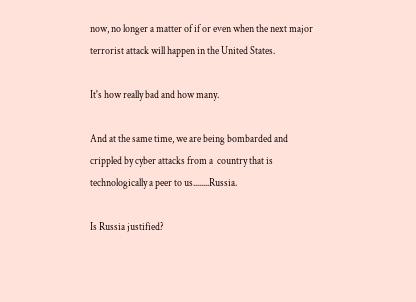now, no longer a matter of if or even when the next major terrorist attack will happen in the United States.

It's how really bad and how many.

And at the same time, we are being bombarded and crippled by cyber attacks from a  country that is technologically a peer to us........Russia.

Is Russia justified?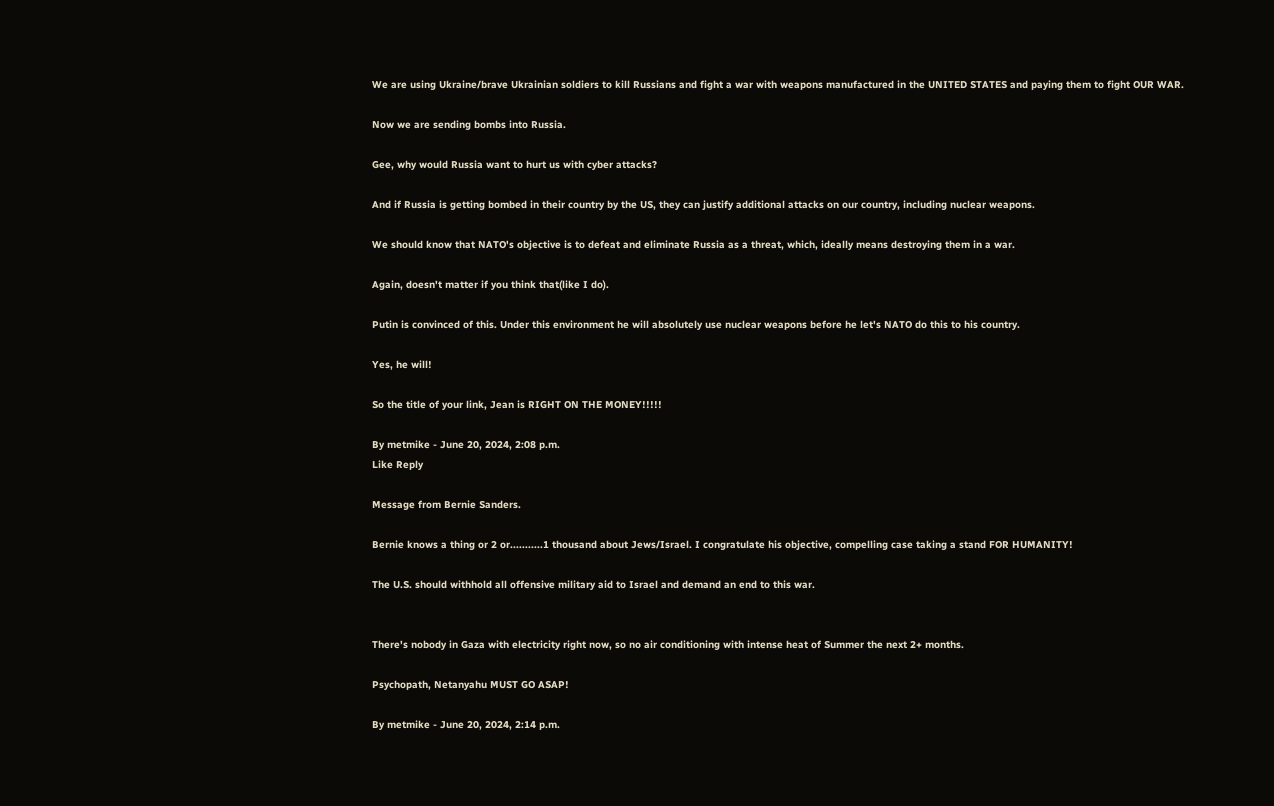We are using Ukraine/brave Ukrainian soldiers to kill Russians and fight a war with weapons manufactured in the UNITED STATES and paying them to fight OUR WAR.

Now we are sending bombs into Russia.

Gee, why would Russia want to hurt us with cyber attacks?

And if Russia is getting bombed in their country by the US, they can justify additional attacks on our country, including nuclear weapons.

We should know that NATO's objective is to defeat and eliminate Russia as a threat, which, ideally means destroying them in a war.

Again, doesn't matter if you think that(like I do).

Putin is convinced of this. Under this environment he will absolutely use nuclear weapons before he let's NATO do this to his country.

Yes, he will!

So the title of your link, Jean is RIGHT ON THE MONEY!!!!!

By metmike - June 20, 2024, 2:08 p.m.
Like Reply

Message from Bernie Sanders.

Bernie knows a thing or 2 or...........1 thousand about Jews/Israel. I congratulate his objective, compelling case taking a stand FOR HUMANITY!

The U.S. should withhold all offensive military aid to Israel and demand an end to this war.


There's nobody in Gaza with electricity right now, so no air conditioning with intense heat of Summer the next 2+ months.

Psychopath, Netanyahu MUST GO ASAP!

By metmike - June 20, 2024, 2:14 p.m.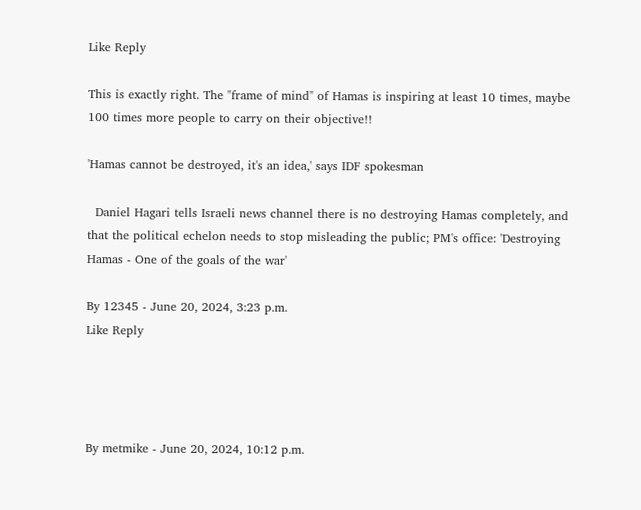Like Reply

This is exactly right. The "frame of mind" of Hamas is inspiring at least 10 times, maybe 100 times more people to carry on their objective!!

'Hamas cannot be destroyed, it's an idea,' says IDF spokesman

  Daniel Hagari tells Israeli news channel there is no destroying Hamas completely, and that the political echelon needs to stop misleading the public; PM's office: 'Destroying Hamas - One of the goals of the war'

By 12345 - June 20, 2024, 3:23 p.m.
Like Reply




By metmike - June 20, 2024, 10:12 p.m.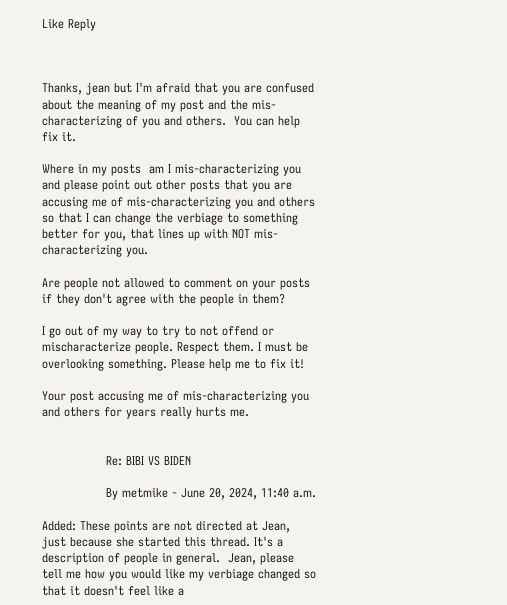Like Reply



Thanks, jean but I'm afraid that you are confused about the meaning of my post and the mis-characterizing of you and others.  You can help fix it.

Where in my posts  am I mis-characterizing you and please point out other posts that you are accusing me of mis-characterizing you and others  so that I can change the verbiage to something better for you, that lines up with NOT mis-characterizing you.

Are people not allowed to comment on your posts if they don't agree with the people in them?

I go out of my way to try to not offend or mischaracterize people. Respect them. I must be overlooking something. Please help me to fix it!

Your post accusing me of mis-characterizing you and others for years really hurts me.


                Re: BIBI VS BIDEN

                By metmike - June 20, 2024, 11:40 a.m.

Added: These points are not directed at Jean, just because she started this thread. It's a description of people in general.  Jean, please tell me how you would like my verbiage changed so that it doesn't feel like a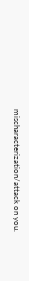mischaracterization/attack on you.